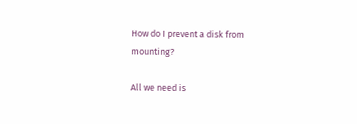How do I prevent a disk from mounting?

All we need is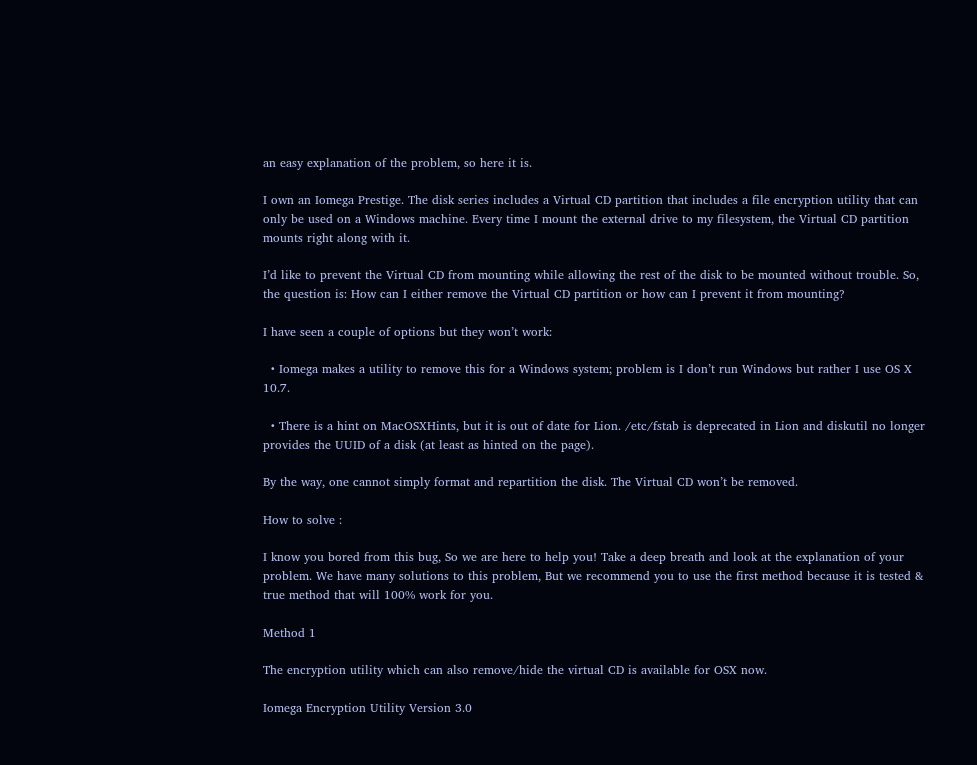an easy explanation of the problem, so here it is.

I own an Iomega Prestige. The disk series includes a Virtual CD partition that includes a file encryption utility that can only be used on a Windows machine. Every time I mount the external drive to my filesystem, the Virtual CD partition mounts right along with it.

I’d like to prevent the Virtual CD from mounting while allowing the rest of the disk to be mounted without trouble. So, the question is: How can I either remove the Virtual CD partition or how can I prevent it from mounting?

I have seen a couple of options but they won’t work:

  • Iomega makes a utility to remove this for a Windows system; problem is I don’t run Windows but rather I use OS X 10.7.

  • There is a hint on MacOSXHints, but it is out of date for Lion. /etc/fstab is deprecated in Lion and diskutil no longer provides the UUID of a disk (at least as hinted on the page).

By the way, one cannot simply format and repartition the disk. The Virtual CD won’t be removed.

How to solve :

I know you bored from this bug, So we are here to help you! Take a deep breath and look at the explanation of your problem. We have many solutions to this problem, But we recommend you to use the first method because it is tested & true method that will 100% work for you.

Method 1

The encryption utility which can also remove/hide the virtual CD is available for OSX now.

Iomega Encryption Utility Version 3.0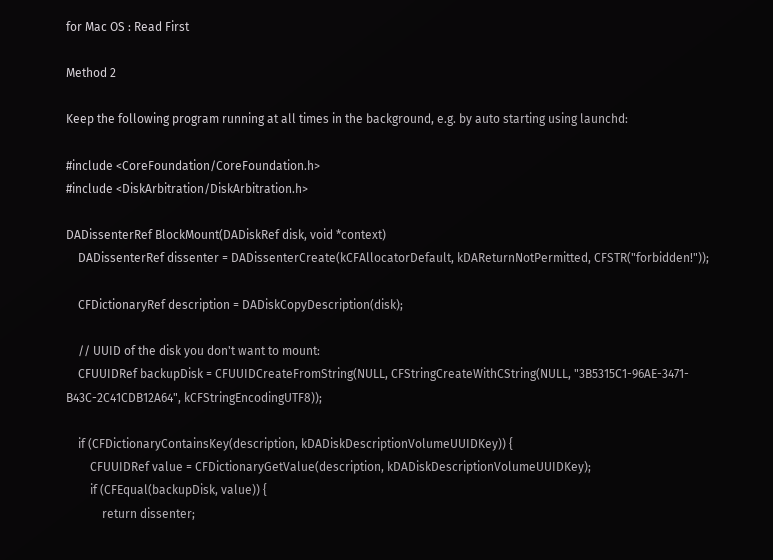for Mac OS : Read First

Method 2

Keep the following program running at all times in the background, e.g. by auto starting using launchd:

#include <CoreFoundation/CoreFoundation.h>
#include <DiskArbitration/DiskArbitration.h>

DADissenterRef BlockMount(DADiskRef disk, void *context)
    DADissenterRef dissenter = DADissenterCreate(kCFAllocatorDefault, kDAReturnNotPermitted, CFSTR("forbidden!"));

    CFDictionaryRef description = DADiskCopyDescription(disk);

    // UUID of the disk you don't want to mount:
    CFUUIDRef backupDisk = CFUUIDCreateFromString(NULL, CFStringCreateWithCString(NULL, "3B5315C1-96AE-3471-B43C-2C41CDB12A64", kCFStringEncodingUTF8));

    if (CFDictionaryContainsKey(description, kDADiskDescriptionVolumeUUIDKey)) {
        CFUUIDRef value = CFDictionaryGetValue(description, kDADiskDescriptionVolumeUUIDKey);
        if (CFEqual(backupDisk, value)) {
            return dissenter;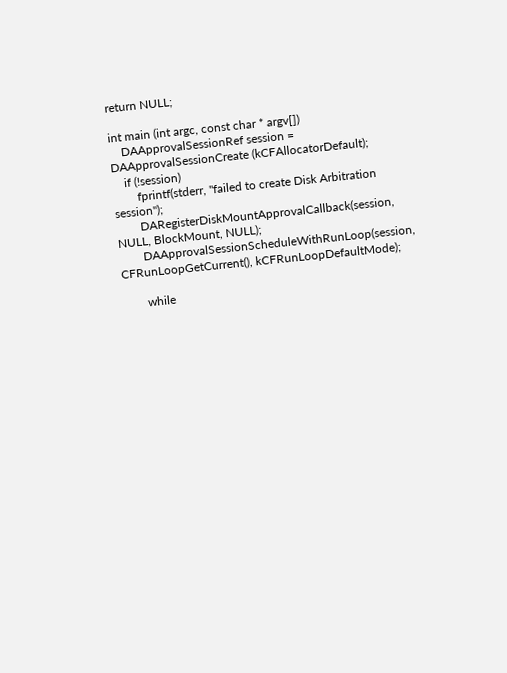return NULL;

int main (int argc, const char * argv[])
    DAApprovalSessionRef session = DAApprovalSessionCreate (kCFAllocatorDefault);
    if (!session)
        fprintf(stderr, "failed to create Disk Arbitration session");
        DARegisterDiskMountApprovalCallback(session, NULL, BlockMount, NULL);
        DAApprovalSessionScheduleWithRunLoop(session, CFRunLoopGetCurrent(), kCFRunLoopDefaultMode);

        while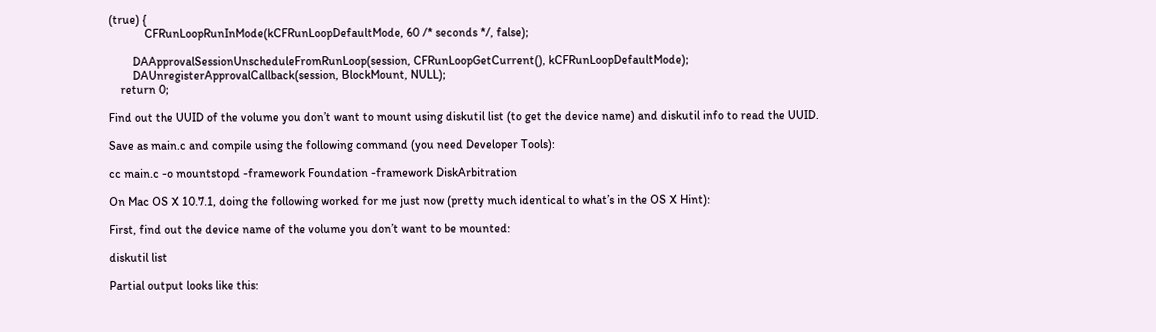(true) {
            CFRunLoopRunInMode(kCFRunLoopDefaultMode, 60 /* seconds */, false);

        DAApprovalSessionUnscheduleFromRunLoop(session, CFRunLoopGetCurrent(), kCFRunLoopDefaultMode);
        DAUnregisterApprovalCallback(session, BlockMount, NULL);
    return 0;

Find out the UUID of the volume you don’t want to mount using diskutil list (to get the device name) and diskutil info to read the UUID.

Save as main.c and compile using the following command (you need Developer Tools):

cc main.c -o mountstopd -framework Foundation -framework DiskArbitration

On Mac OS X 10.7.1, doing the following worked for me just now (pretty much identical to what’s in the OS X Hint):

First, find out the device name of the volume you don’t want to be mounted:

diskutil list

Partial output looks like this: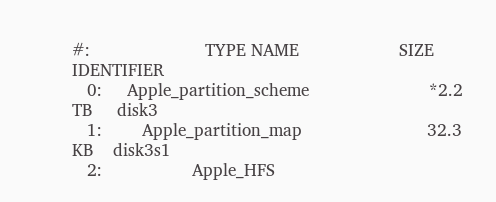#:                       TYPE NAME                    SIZE       IDENTIFIER
   0:     Apple_partition_scheme                        *2.2 TB     disk3
   1:        Apple_partition_map                         32.3 KB    disk3s1
   2:                  Apple_HFS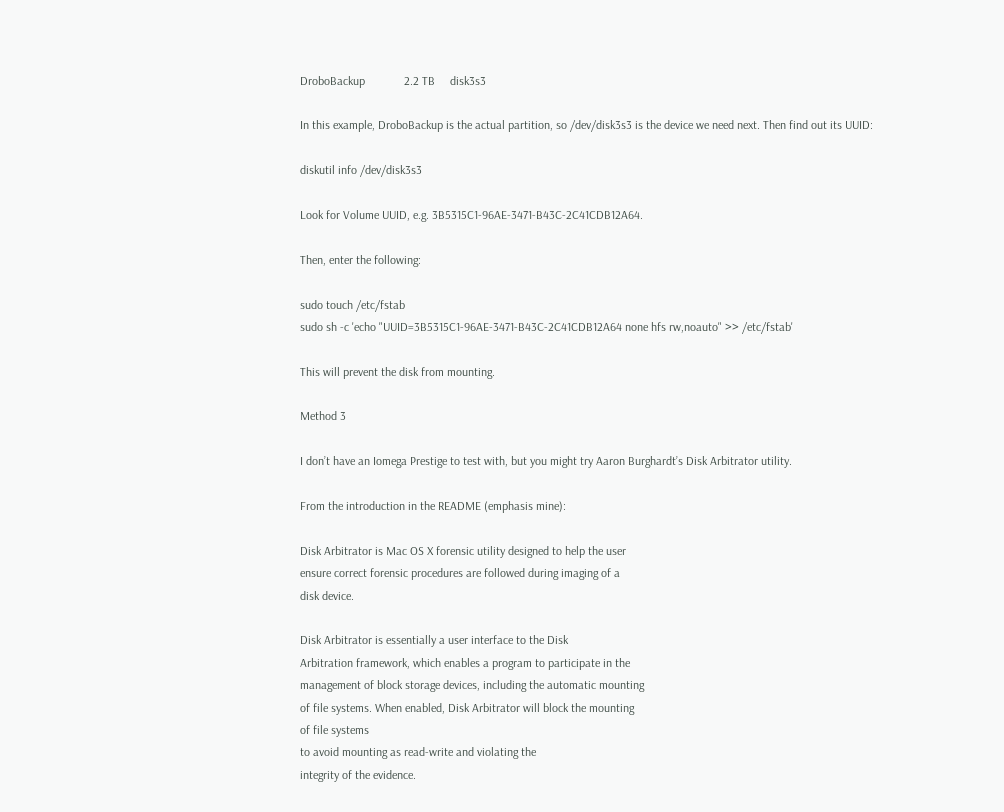DroboBackup             2.2 TB     disk3s3

In this example, DroboBackup is the actual partition, so /dev/disk3s3 is the device we need next. Then find out its UUID:

diskutil info /dev/disk3s3

Look for Volume UUID, e.g. 3B5315C1-96AE-3471-B43C-2C41CDB12A64.

Then, enter the following:

sudo touch /etc/fstab
sudo sh -c 'echo "UUID=3B5315C1-96AE-3471-B43C-2C41CDB12A64 none hfs rw,noauto" >> /etc/fstab'

This will prevent the disk from mounting.

Method 3

I don’t have an Iomega Prestige to test with, but you might try Aaron Burghardt’s Disk Arbitrator utility.

From the introduction in the README (emphasis mine):

Disk Arbitrator is Mac OS X forensic utility designed to help the user
ensure correct forensic procedures are followed during imaging of a
disk device.

Disk Arbitrator is essentially a user interface to the Disk
Arbitration framework, which enables a program to participate in the
management of block storage devices, including the automatic mounting
of file systems. When enabled, Disk Arbitrator will block the mounting
of file systems
to avoid mounting as read-write and violating the
integrity of the evidence.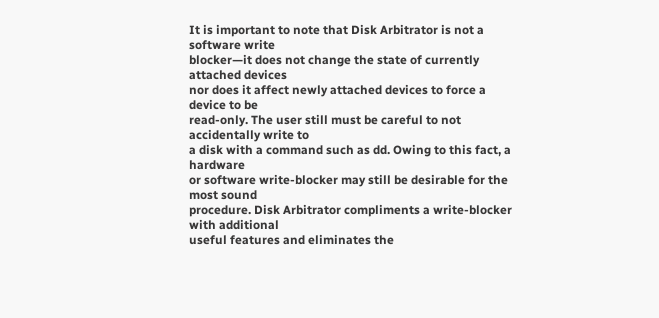It is important to note that Disk Arbitrator is not a software write
blocker—it does not change the state of currently attached devices
nor does it affect newly attached devices to force a device to be
read-only. The user still must be careful to not accidentally write to
a disk with a command such as dd. Owing to this fact, a hardware
or software write-blocker may still be desirable for the most sound
procedure. Disk Arbitrator compliments a write-blocker with additional
useful features and eliminates the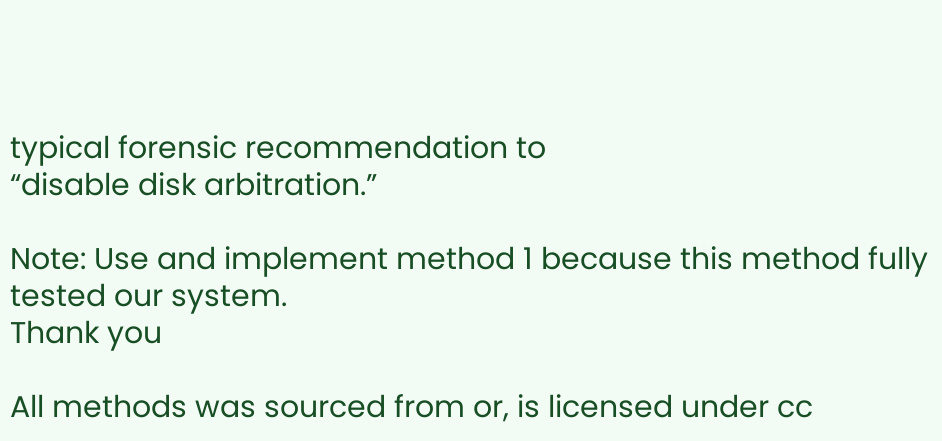typical forensic recommendation to
“disable disk arbitration.”

Note: Use and implement method 1 because this method fully tested our system.
Thank you

All methods was sourced from or, is licensed under cc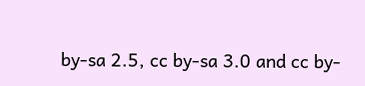by-sa 2.5, cc by-sa 3.0 and cc by-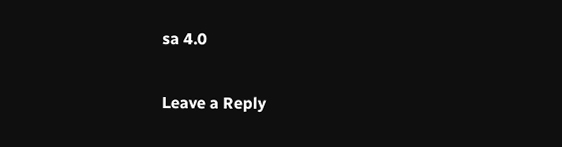sa 4.0

Leave a Reply